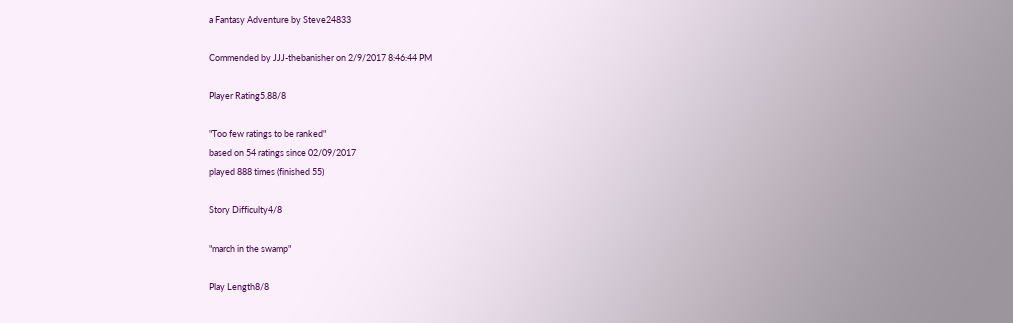a Fantasy Adventure by Steve24833

Commended by JJJ-thebanisher on 2/9/2017 8:46:44 PM

Player Rating5.88/8

"Too few ratings to be ranked"
based on 54 ratings since 02/09/2017
played 888 times (finished 55)

Story Difficulty4/8

"march in the swamp"

Play Length8/8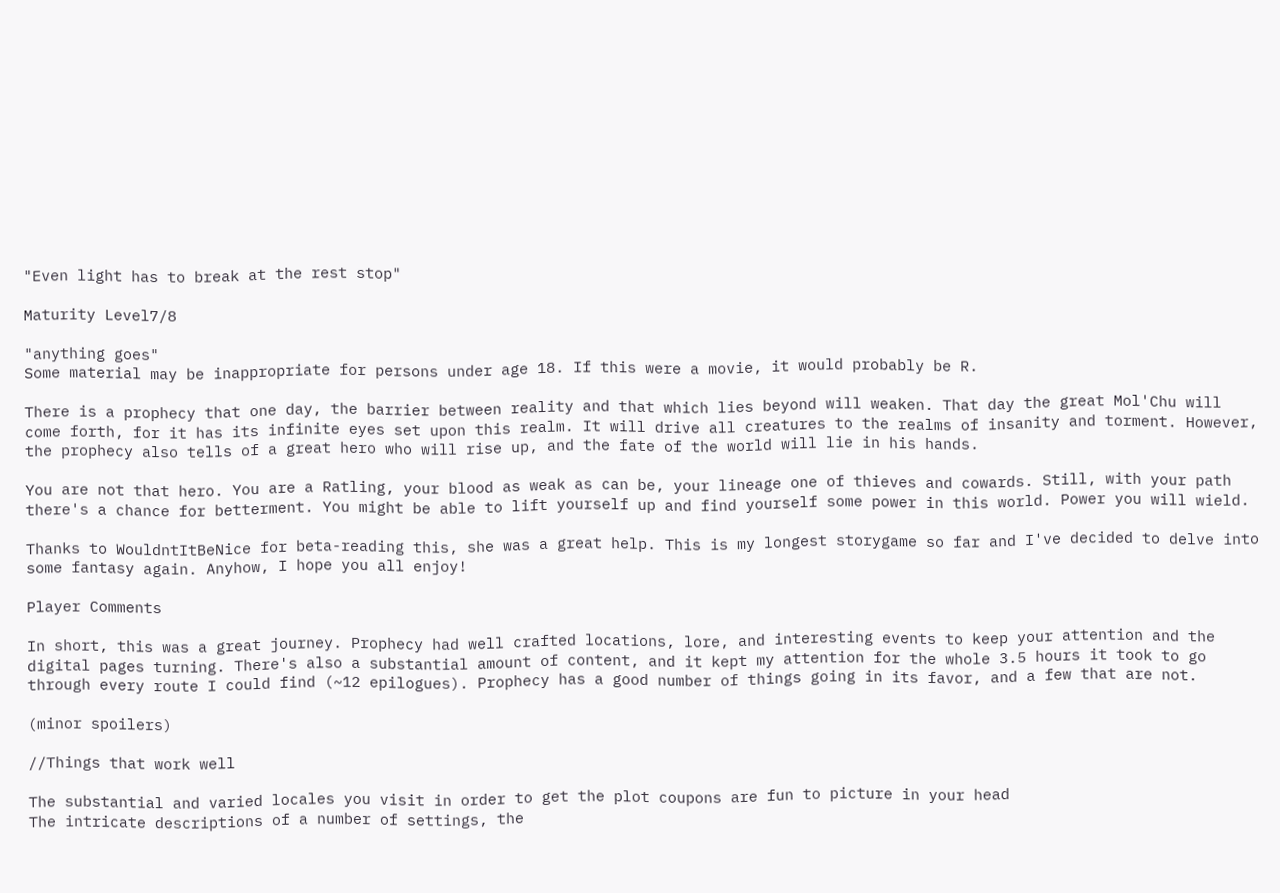"Even light has to break at the rest stop"

Maturity Level7/8

"anything goes"
Some material may be inappropriate for persons under age 18. If this were a movie, it would probably be R.

There is a prophecy that one day, the barrier between reality and that which lies beyond will weaken. That day the great Mol'Chu will come forth, for it has its infinite eyes set upon this realm. It will drive all creatures to the realms of insanity and torment. However, the prophecy also tells of a great hero who will rise up, and the fate of the world will lie in his hands.

You are not that hero. You are a Ratling, your blood as weak as can be, your lineage one of thieves and cowards. Still, with your path there's a chance for betterment. You might be able to lift yourself up and find yourself some power in this world. Power you will wield.

Thanks to WouldntItBeNice for beta-reading this, she was a great help. This is my longest storygame so far and I've decided to delve into some fantasy again. Anyhow, I hope you all enjoy!

Player Comments

In short, this was a great journey. Prophecy had well crafted locations, lore, and interesting events to keep your attention and the digital pages turning. There's also a substantial amount of content, and it kept my attention for the whole 3.5 hours it took to go through every route I could find (~12 epilogues). Prophecy has a good number of things going in its favor, and a few that are not.

(minor spoilers)

//Things that work well

The substantial and varied locales you visit in order to get the plot coupons are fun to picture in your head
The intricate descriptions of a number of settings, the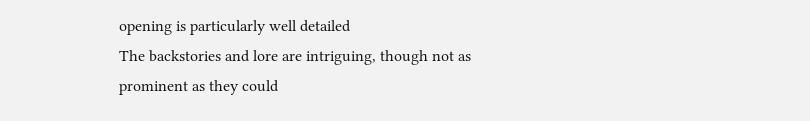opening is particularly well detailed
The backstories and lore are intriguing, though not as prominent as they could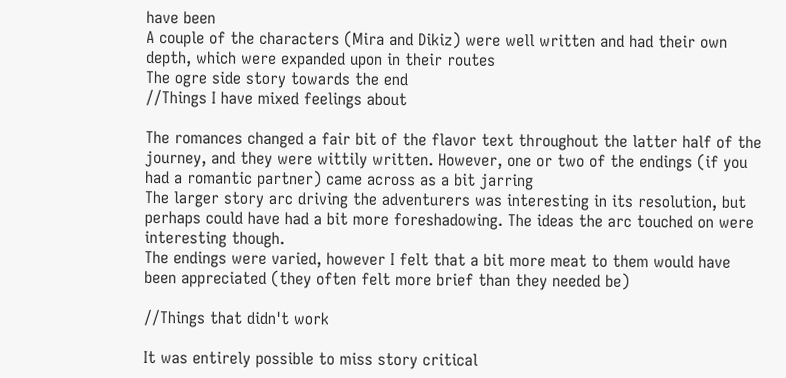have been
A couple of the characters (Mira and Dikiz) were well written and had their own depth, which were expanded upon in their routes
The ogre side story towards the end
//Things I have mixed feelings about

The romances changed a fair bit of the flavor text throughout the latter half of the journey, and they were wittily written. However, one or two of the endings (if you had a romantic partner) came across as a bit jarring
The larger story arc driving the adventurers was interesting in its resolution, but perhaps could have had a bit more foreshadowing. The ideas the arc touched on were interesting though.
The endings were varied, however I felt that a bit more meat to them would have been appreciated (they often felt more brief than they needed be)

//Things that didn't work

It was entirely possible to miss story critical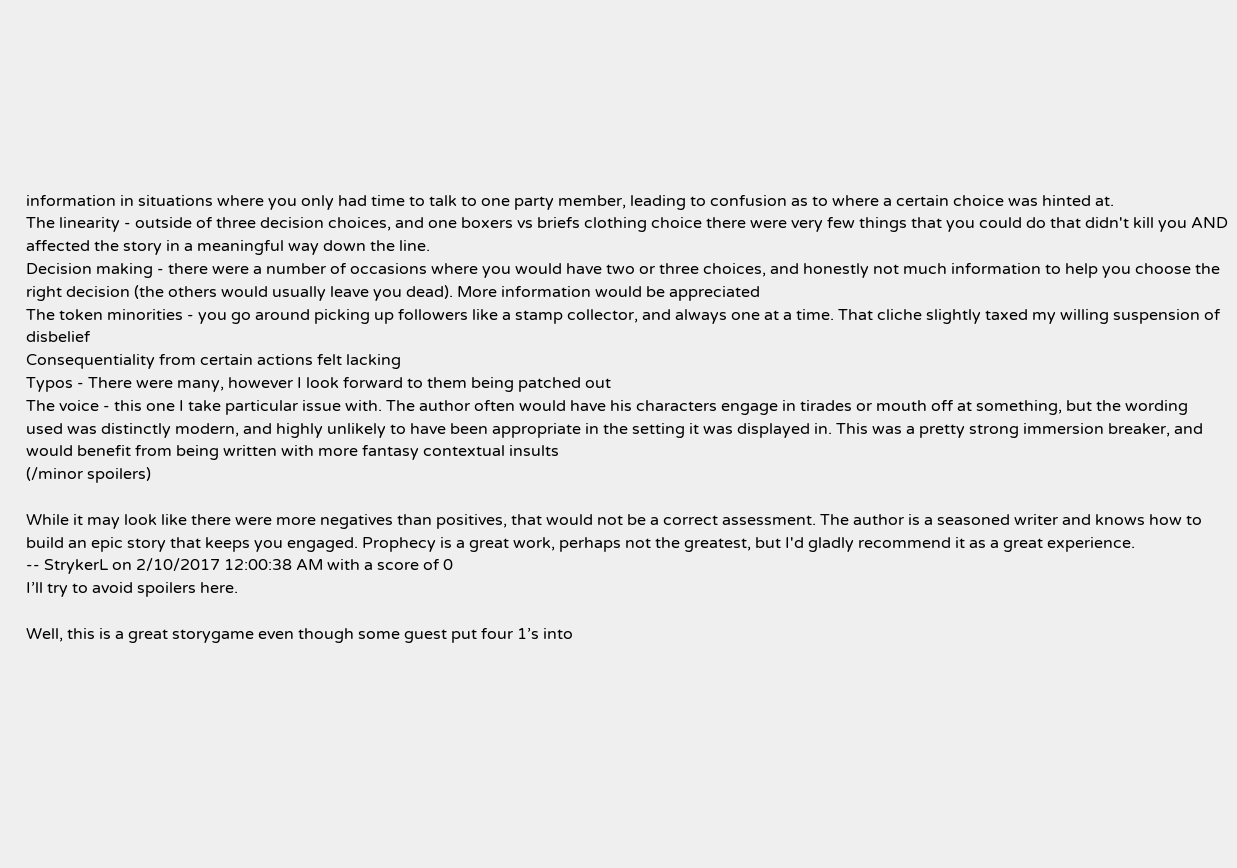information in situations where you only had time to talk to one party member, leading to confusion as to where a certain choice was hinted at.
The linearity - outside of three decision choices, and one boxers vs briefs clothing choice there were very few things that you could do that didn't kill you AND affected the story in a meaningful way down the line.
Decision making - there were a number of occasions where you would have two or three choices, and honestly not much information to help you choose the right decision (the others would usually leave you dead). More information would be appreciated
The token minorities - you go around picking up followers like a stamp collector, and always one at a time. That cliche slightly taxed my willing suspension of disbelief
Consequentiality from certain actions felt lacking
Typos - There were many, however I look forward to them being patched out
The voice - this one I take particular issue with. The author often would have his characters engage in tirades or mouth off at something, but the wording used was distinctly modern, and highly unlikely to have been appropriate in the setting it was displayed in. This was a pretty strong immersion breaker, and would benefit from being written with more fantasy contextual insults
(/minor spoilers)

While it may look like there were more negatives than positives, that would not be a correct assessment. The author is a seasoned writer and knows how to build an epic story that keeps you engaged. Prophecy is a great work, perhaps not the greatest, but I'd gladly recommend it as a great experience.
-- StrykerL on 2/10/2017 12:00:38 AM with a score of 0
I’ll try to avoid spoilers here.

Well, this is a great storygame even though some guest put four 1’s into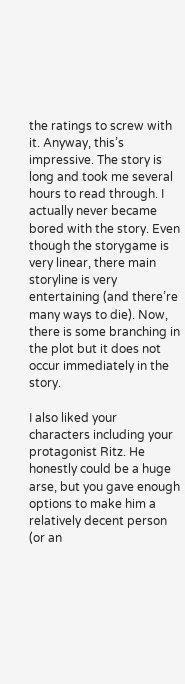the ratings to screw with it. Anyway, this’s impressive. The story is long and took me several hours to read through. I actually never became bored with the story. Even though the storygame is very linear, there main storyline is very entertaining (and there’re many ways to die). Now, there is some branching in the plot but it does not occur immediately in the story.

I also liked your characters including your protagonist Ritz. He honestly could be a huge arse, but you gave enough options to make him a relatively decent person (or an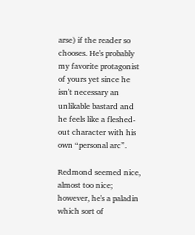arse) if the reader so chooses. He's probably my favorite protagonist of yours yet since he isn't necessary an unlikable bastard and he feels like a fleshed-out character with his own “personal arc”.

Redmond seemed nice, almost too nice; however, he's a paladin which sort of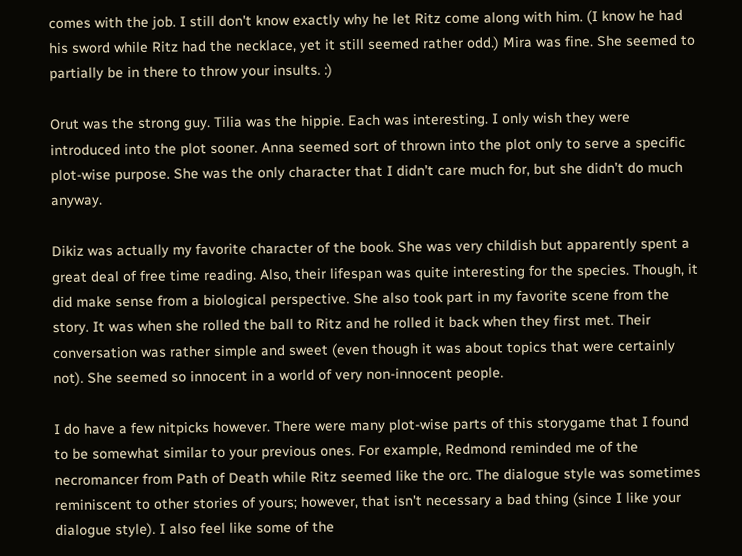comes with the job. I still don't know exactly why he let Ritz come along with him. (I know he had his sword while Ritz had the necklace, yet it still seemed rather odd.) Mira was fine. She seemed to partially be in there to throw your insults. :)

Orut was the strong guy. Tilia was the hippie. Each was interesting. I only wish they were introduced into the plot sooner. Anna seemed sort of thrown into the plot only to serve a specific plot-wise purpose. She was the only character that I didn’t care much for, but she didn’t do much anyway.

Dikiz was actually my favorite character of the book. She was very childish but apparently spent a great deal of free time reading. Also, their lifespan was quite interesting for the species. Though, it did make sense from a biological perspective. She also took part in my favorite scene from the story. It was when she rolled the ball to Ritz and he rolled it back when they first met. Their conversation was rather simple and sweet (even though it was about topics that were certainly not). She seemed so innocent in a world of very non-innocent people.

I do have a few nitpicks however. There were many plot-wise parts of this storygame that I found to be somewhat similar to your previous ones. For example, Redmond reminded me of the necromancer from Path of Death while Ritz seemed like the orc. The dialogue style was sometimes reminiscent to other stories of yours; however, that isn't necessary a bad thing (since I like your dialogue style). I also feel like some of the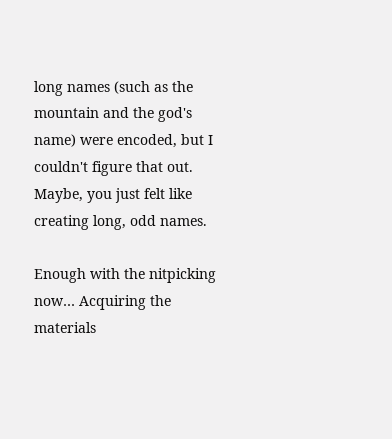long names (such as the mountain and the god's name) were encoded, but I couldn't figure that out. Maybe, you just felt like creating long, odd names.

Enough with the nitpicking now… Acquiring the materials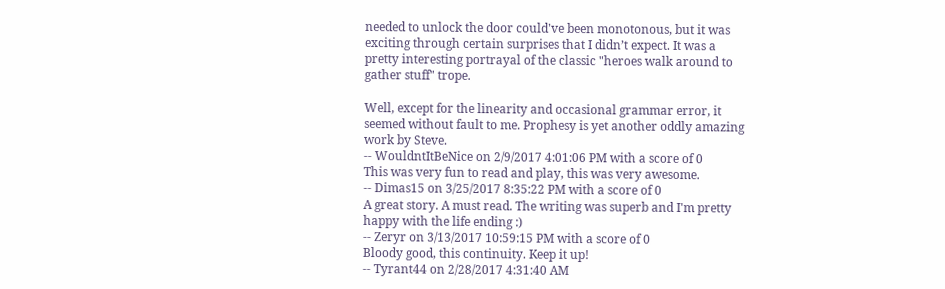needed to unlock the door could've been monotonous, but it was exciting through certain surprises that I didn’t expect. It was a pretty interesting portrayal of the classic "heroes walk around to gather stuff" trope.

Well, except for the linearity and occasional grammar error, it seemed without fault to me. Prophesy is yet another oddly amazing work by Steve.
-- WouldntItBeNice on 2/9/2017 4:01:06 PM with a score of 0
This was very fun to read and play, this was very awesome.
-- Dimas15 on 3/25/2017 8:35:22 PM with a score of 0
A great story. A must read. The writing was superb and I'm pretty happy with the life ending :)
-- Zeryr on 3/13/2017 10:59:15 PM with a score of 0
Bloody good, this continuity. Keep it up!
-- Tyrant44 on 2/28/2017 4:31:40 AM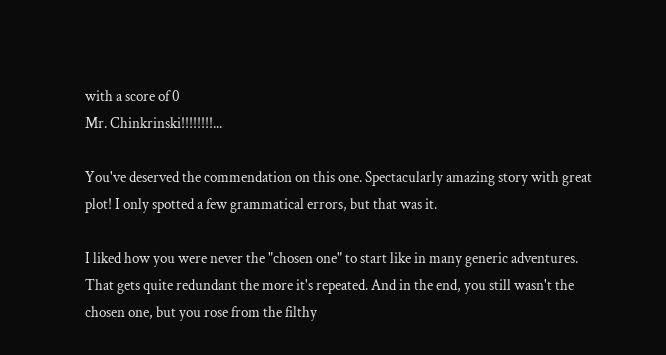with a score of 0
Mr. Chinkrinski!!!!!!!!...

You've deserved the commendation on this one. Spectacularly amazing story with great plot! I only spotted a few grammatical errors, but that was it.

I liked how you were never the "chosen one" to start like in many generic adventures. That gets quite redundant the more it's repeated. And in the end, you still wasn't the chosen one, but you rose from the filthy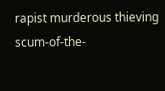rapist murderous thieving scum-of-the-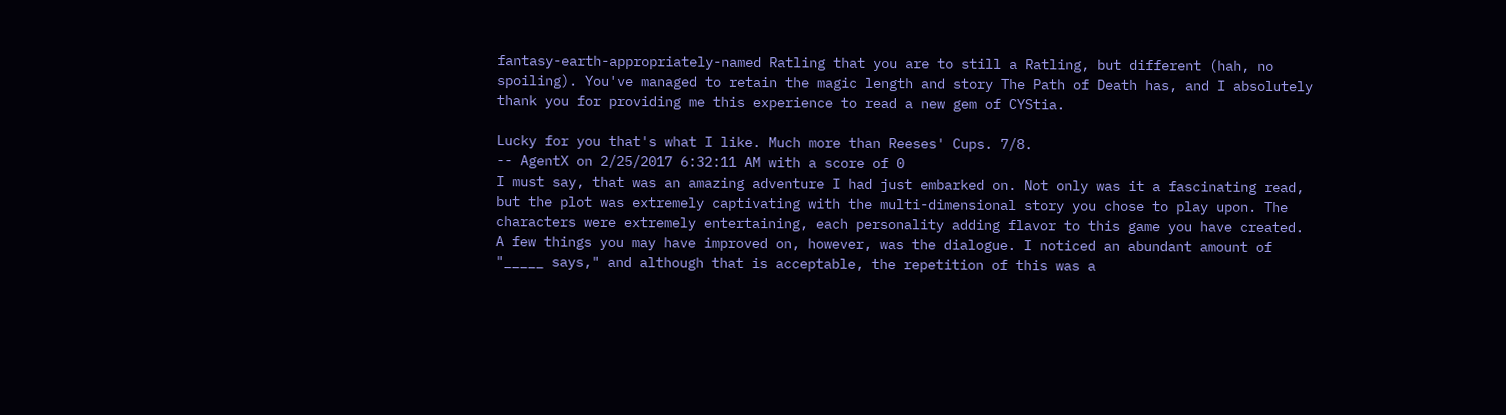fantasy-earth-appropriately-named Ratling that you are to still a Ratling, but different (hah, no spoiling). You've managed to retain the magic length and story The Path of Death has, and I absolutely thank you for providing me this experience to read a new gem of CYStia.

Lucky for you that's what I like. Much more than Reeses' Cups. 7/8.
-- AgentX on 2/25/2017 6:32:11 AM with a score of 0
I must say, that was an amazing adventure I had just embarked on. Not only was it a fascinating read, but the plot was extremely captivating with the multi-dimensional story you chose to play upon. The characters were extremely entertaining, each personality adding flavor to this game you have created. A few things you may have improved on, however, was the dialogue. I noticed an abundant amount of "_____ says," and although that is acceptable, the repetition of this was a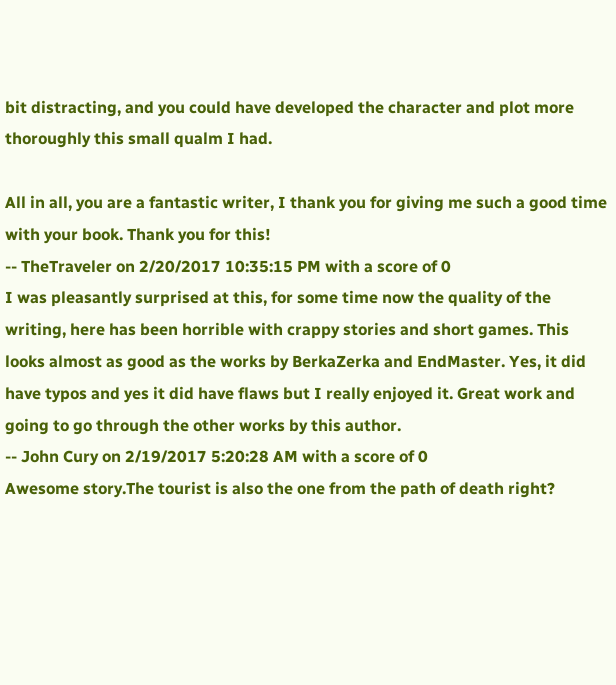bit distracting, and you could have developed the character and plot more thoroughly this small qualm I had.

All in all, you are a fantastic writer, I thank you for giving me such a good time with your book. Thank you for this!
-- TheTraveler on 2/20/2017 10:35:15 PM with a score of 0
I was pleasantly surprised at this, for some time now the quality of the writing, here has been horrible with crappy stories and short games. This looks almost as good as the works by BerkaZerka and EndMaster. Yes, it did have typos and yes it did have flaws but I really enjoyed it. Great work and going to go through the other works by this author.
-- John Cury on 2/19/2017 5:20:28 AM with a score of 0
Awesome story.The tourist is also the one from the path of death right?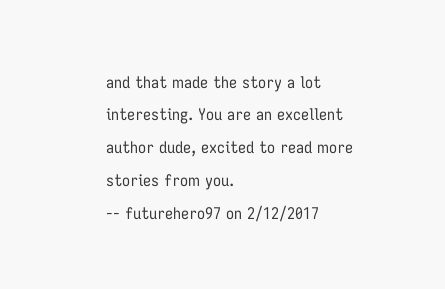and that made the story a lot interesting. You are an excellent author dude, excited to read more stories from you.
-- futurehero97 on 2/12/2017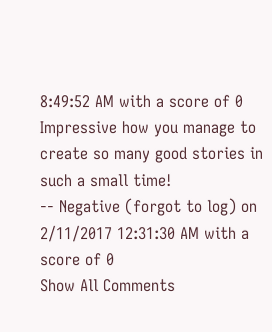8:49:52 AM with a score of 0
Impressive how you manage to create so many good stories in such a small time!
-- Negative (forgot to log) on 2/11/2017 12:31:30 AM with a score of 0
Show All Comments